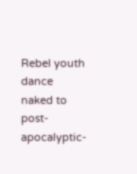Rebel youth dance naked to post-apocalyptic-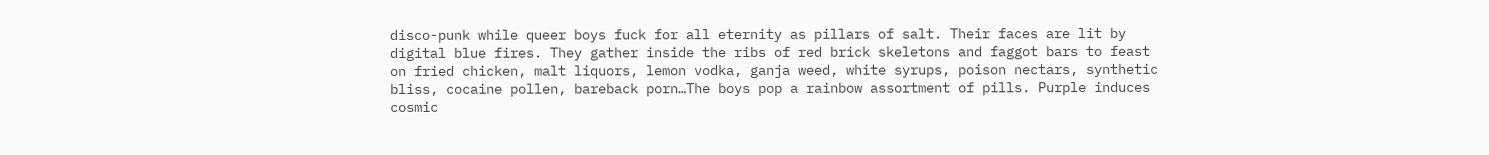disco-punk while queer boys fuck for all eternity as pillars of salt. Their faces are lit by digital blue fires. They gather inside the ribs of red brick skeletons and faggot bars to feast on fried chicken, malt liquors, lemon vodka, ganja weed, white syrups, poison nectars, synthetic bliss, cocaine pollen, bareback porn…The boys pop a rainbow assortment of pills. Purple induces cosmic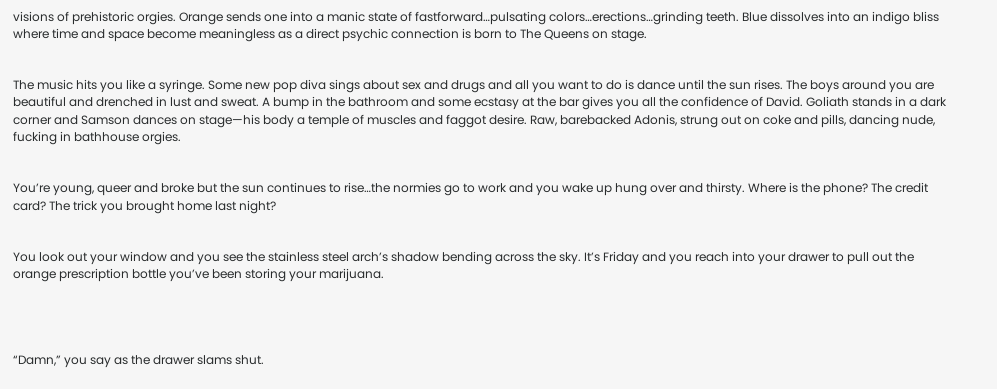visions of prehistoric orgies. Orange sends one into a manic state of fastforward…pulsating colors…erections…grinding teeth. Blue dissolves into an indigo bliss where time and space become meaningless as a direct psychic connection is born to The Queens on stage.


The music hits you like a syringe. Some new pop diva sings about sex and drugs and all you want to do is dance until the sun rises. The boys around you are beautiful and drenched in lust and sweat. A bump in the bathroom and some ecstasy at the bar gives you all the confidence of David. Goliath stands in a dark corner and Samson dances on stage—his body a temple of muscles and faggot desire. Raw, barebacked Adonis, strung out on coke and pills, dancing nude, fucking in bathhouse orgies.


You’re young, queer and broke but the sun continues to rise…the normies go to work and you wake up hung over and thirsty. Where is the phone? The credit card? The trick you brought home last night?


You look out your window and you see the stainless steel arch’s shadow bending across the sky. It’s Friday and you reach into your drawer to pull out the orange prescription bottle you’ve been storing your marijuana.




“Damn,” you say as the drawer slams shut.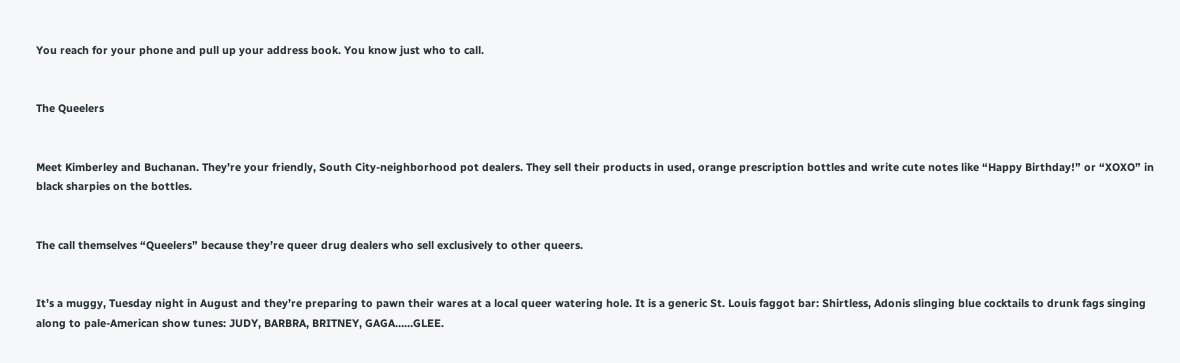You reach for your phone and pull up your address book. You know just who to call.


The Queelers


Meet Kimberley and Buchanan. They’re your friendly, South City-neighborhood pot dealers. They sell their products in used, orange prescription bottles and write cute notes like “Happy Birthday!” or “XOXO” in black sharpies on the bottles.


The call themselves “Queelers” because they’re queer drug dealers who sell exclusively to other queers.


It’s a muggy, Tuesday night in August and they’re preparing to pawn their wares at a local queer watering hole. It is a generic St. Louis faggot bar: Shirtless, Adonis slinging blue cocktails to drunk fags singing along to pale-American show tunes: JUDY, BARBRA, BRITNEY, GAGA……GLEE.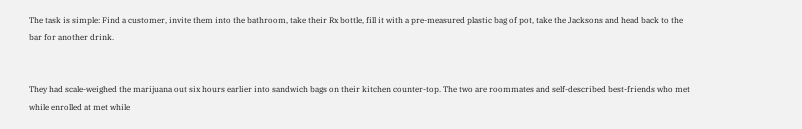The task is simple: Find a customer, invite them into the bathroom, take their Rx bottle, fill it with a pre-measured plastic bag of pot, take the Jacksons and head back to the bar for another drink.


They had scale-weighed the marijuana out six hours earlier into sandwich bags on their kitchen counter-top. The two are roommates and self-described best-friends who met while enrolled at met while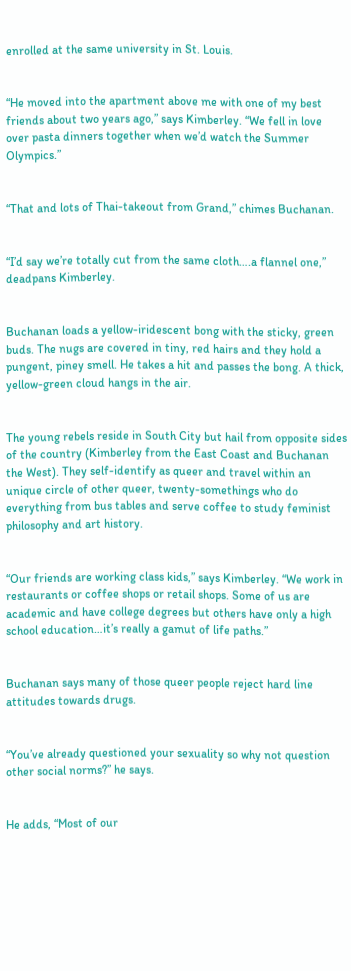enrolled at the same university in St. Louis.


“He moved into the apartment above me with one of my best friends about two years ago,” says Kimberley. “We fell in love over pasta dinners together when we’d watch the Summer Olympics.”


“That and lots of Thai-takeout from Grand,” chimes Buchanan.


“I’d say we’re totally cut from the same cloth….a flannel one,” deadpans Kimberley.


Buchanan loads a yellow-iridescent bong with the sticky, green buds. The nugs are covered in tiny, red hairs and they hold a pungent, piney smell. He takes a hit and passes the bong. A thick, yellow-green cloud hangs in the air.


The young rebels reside in South City but hail from opposite sides of the country (Kimberley from the East Coast and Buchanan the West). They self-identify as queer and travel within an unique circle of other queer, twenty-somethings who do everything from bus tables and serve coffee to study feminist philosophy and art history.


“Our friends are working class kids,” says Kimberley. “We work in restaurants or coffee shops or retail shops. Some of us are academic and have college degrees but others have only a high school education…it’s really a gamut of life paths.”


Buchanan says many of those queer people reject hard line attitudes towards drugs.


“You’ve already questioned your sexuality so why not question other social norms?” he says.


He adds, “Most of our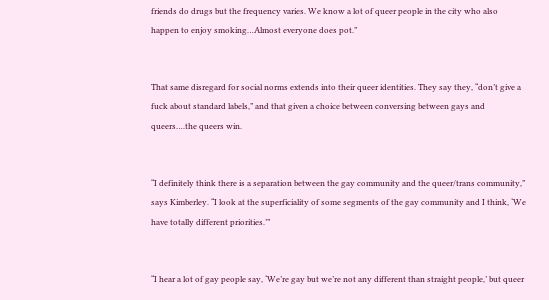friends do drugs but the frequency varies. We know a lot of queer people in the city who also happen to enjoy smoking…Almost everyone does pot.”


That same disregard for social norms extends into their queer identities. They say they, “don’t give a fuck about standard labels,” and that given a choice between conversing between gays and queers….the queers win.


“I definitely think there is a separation between the gay community and the queer/trans community,” says Kimberley. “I look at the superficiality of some segments of the gay community and I think, ‘We have totally different priorities.’”


“I hear a lot of gay people say, ‘We’re gay but we’re not any different than straight people,’ but queer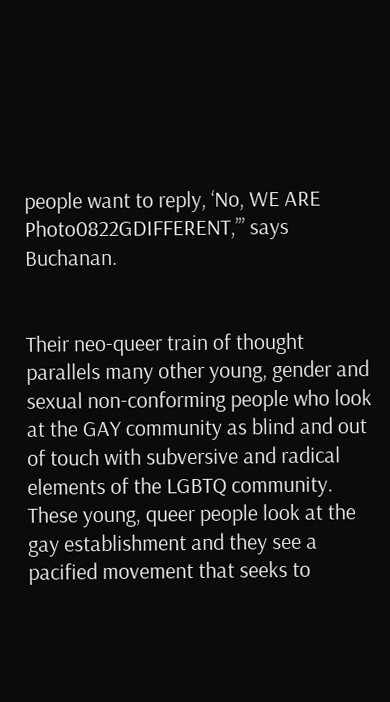people want to reply, ‘No, WE ARE Photo0822GDIFFERENT,’” says Buchanan.


Their neo-queer train of thought parallels many other young, gender and sexual non-conforming people who look at the GAY community as blind and out of touch with subversive and radical elements of the LGBTQ community. These young, queer people look at the gay establishment and they see a pacified movement that seeks to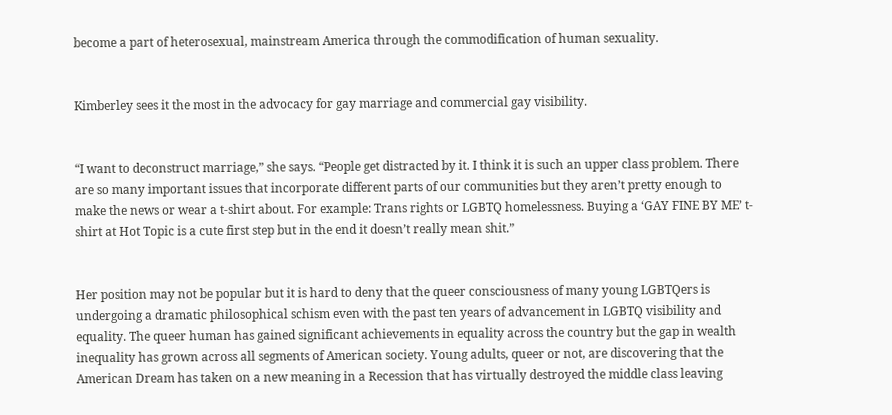become a part of heterosexual, mainstream America through the commodification of human sexuality.


Kimberley sees it the most in the advocacy for gay marriage and commercial gay visibility.


“I want to deconstruct marriage,” she says. “People get distracted by it. I think it is such an upper class problem. There are so many important issues that incorporate different parts of our communities but they aren’t pretty enough to make the news or wear a t-shirt about. For example: Trans rights or LGBTQ homelessness. Buying a ‘GAY FINE BY ME’ t-shirt at Hot Topic is a cute first step but in the end it doesn’t really mean shit.”


Her position may not be popular but it is hard to deny that the queer consciousness of many young LGBTQers is undergoing a dramatic philosophical schism even with the past ten years of advancement in LGBTQ visibility and equality. The queer human has gained significant achievements in equality across the country but the gap in wealth inequality has grown across all segments of American society. Young adults, queer or not, are discovering that the American Dream has taken on a new meaning in a Recession that has virtually destroyed the middle class leaving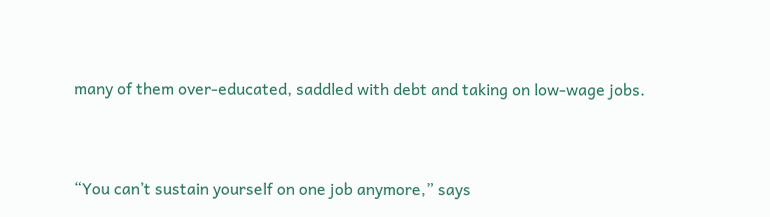many of them over-educated, saddled with debt and taking on low-wage jobs.


“You can’t sustain yourself on one job anymore,” says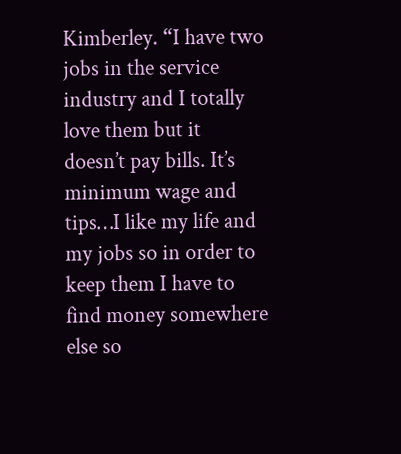Kimberley. “I have two jobs in the service industry and I totally love them but it doesn’t pay bills. It’s minimum wage and tips…I like my life and my jobs so in order to keep them I have to find money somewhere else so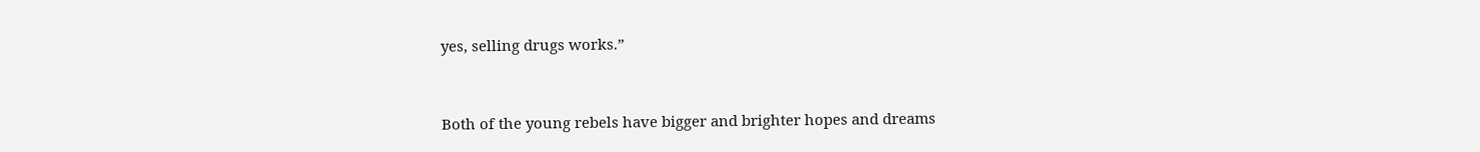yes, selling drugs works.”


Both of the young rebels have bigger and brighter hopes and dreams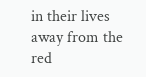in their lives away from the red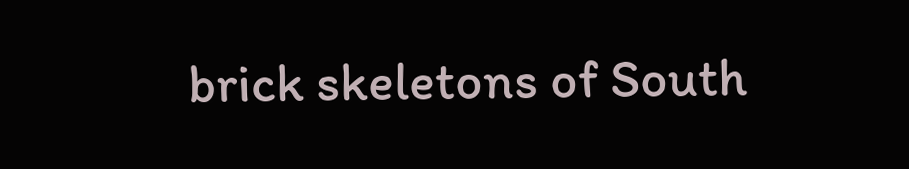brick skeletons of South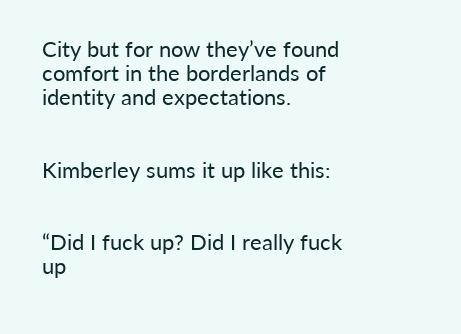City but for now they’ve found comfort in the borderlands of identity and expectations.


Kimberley sums it up like this:


“Did I fuck up? Did I really fuck up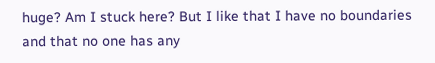huge? Am I stuck here? But I like that I have no boundaries and that no one has any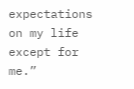expectations on my life except for me.”